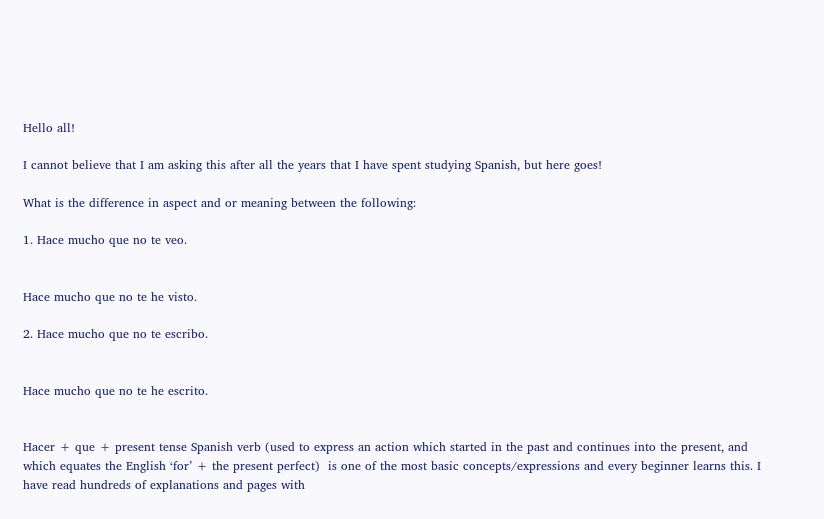Hello all!

I cannot believe that I am asking this after all the years that I have spent studying Spanish, but here goes!

What is the difference in aspect and or meaning between the following:

1. Hace mucho que no te veo.


Hace mucho que no te he visto.

2. Hace mucho que no te escribo.


Hace mucho que no te he escrito.


Hacer + que + present tense Spanish verb (used to express an action which started in the past and continues into the present, and which equates the English ‘for’ + the present perfect)  is one of the most basic concepts/expressions and every beginner learns this. I have read hundreds of explanations and pages with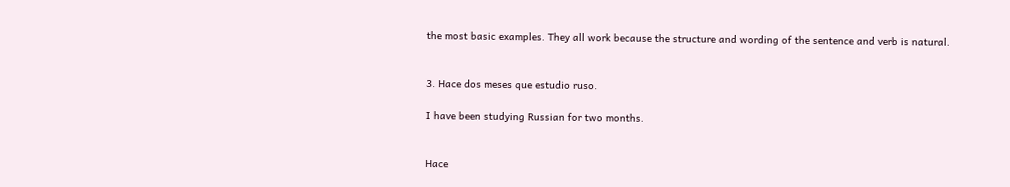the most basic examples. They all work because the structure and wording of the sentence and verb is natural.


3. Hace dos meses que estudio ruso.

I have been studying Russian for two months.


Hace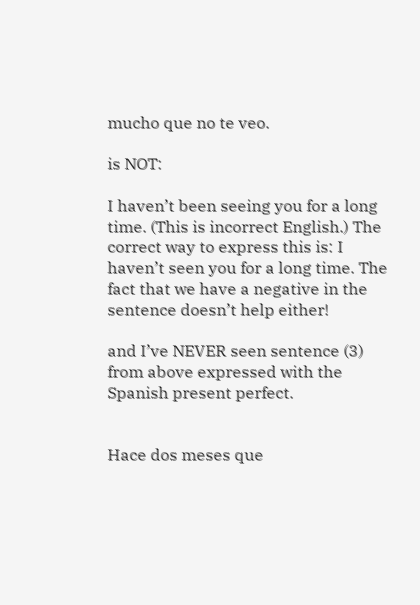mucho que no te veo.

is NOT:

I haven’t been seeing you for a long time. (This is incorrect English.) The correct way to express this is: I haven’t seen you for a long time. The fact that we have a negative in the sentence doesn’t help either!

and I’ve NEVER seen sentence (3) from above expressed with the Spanish present perfect.


Hace dos meses que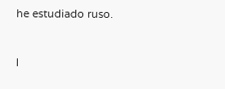he estudiado ruso.


I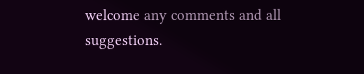welcome any comments and all suggestions.